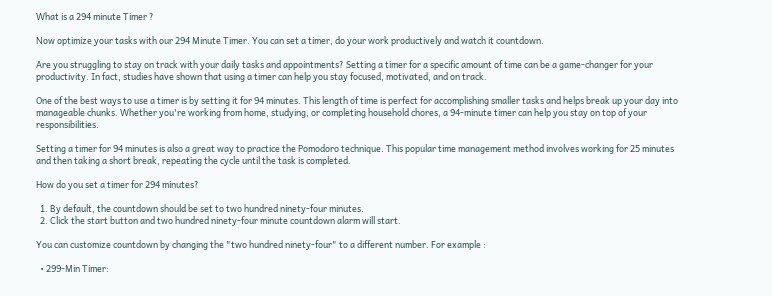What is a 294 minute Timer ?

Now optimize your tasks with our 294 Minute Timer. You can set a timer, do your work productively and watch it countdown.

Are you struggling to stay on track with your daily tasks and appointments? Setting a timer for a specific amount of time can be a game-changer for your productivity. In fact, studies have shown that using a timer can help you stay focused, motivated, and on track.

One of the best ways to use a timer is by setting it for 94 minutes. This length of time is perfect for accomplishing smaller tasks and helps break up your day into manageable chunks. Whether you're working from home, studying, or completing household chores, a 94-minute timer can help you stay on top of your responsibilities.

Setting a timer for 94 minutes is also a great way to practice the Pomodoro technique. This popular time management method involves working for 25 minutes and then taking a short break, repeating the cycle until the task is completed.

How do you set a timer for 294 minutes?

  1. By default, the countdown should be set to two hundred ninety-four minutes.
  2. Click the start button and two hundred ninety-four minute countdown alarm will start.

You can customize countdown by changing the "two hundred ninety-four" to a different number. For example :

  • 299-Min Timer: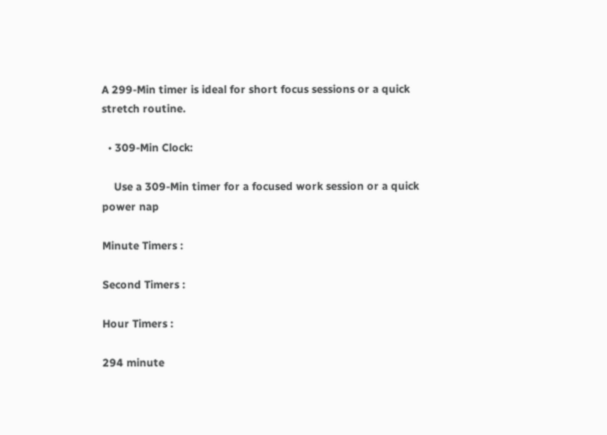A 299-Min timer is ideal for short focus sessions or a quick stretch routine.

  • 309-Min Clock:

    Use a 309-Min timer for a focused work session or a quick power nap

Minute Timers :

Second Timers :

Hour Timers :

294 minute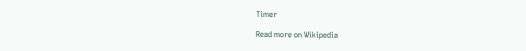Timer

Read more on Wikipedia